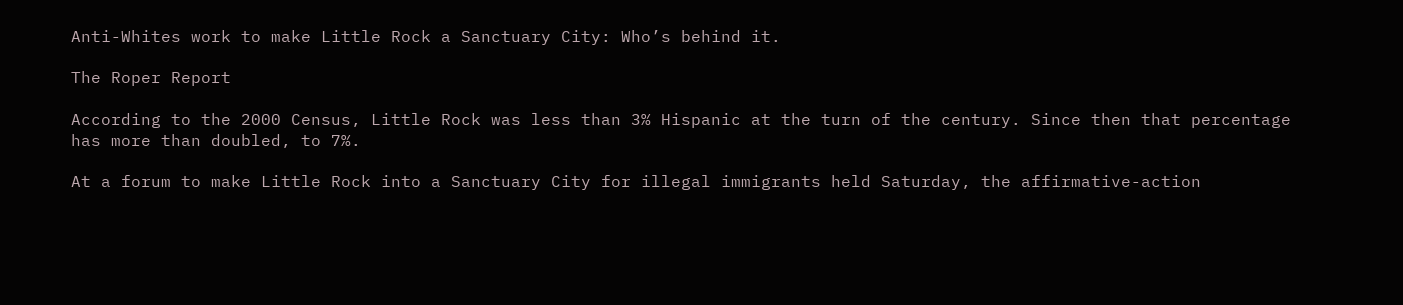Anti-Whites work to make Little Rock a Sanctuary City: Who’s behind it.

The Roper Report

According to the 2000 Census, Little Rock was less than 3% Hispanic at the turn of the century. Since then that percentage has more than doubled, to 7%.

At a forum to make Little Rock into a Sanctuary City for illegal immigrants held Saturday, the affirmative-action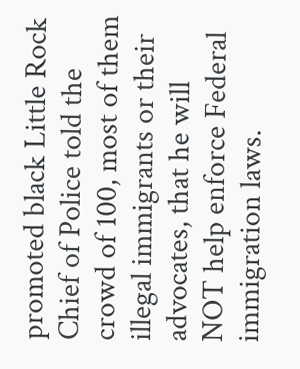promoted black Little Rock Chief of Police told the crowd of 100, most of them illegal immigrants or their advocates, that he will NOT help enforce Federal immigration laws.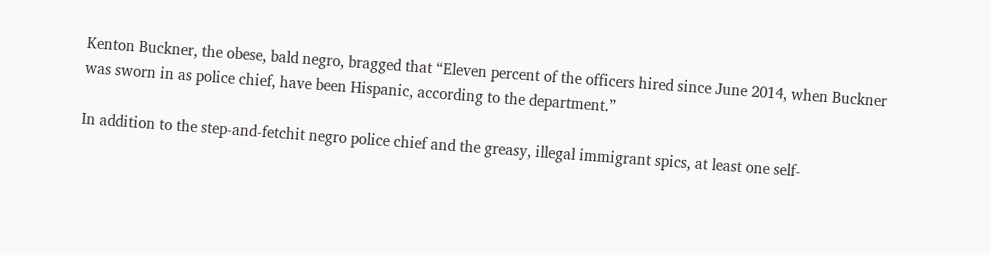Kenton Buckner, the obese, bald negro, bragged that “Eleven percent of the officers hired since June 2014, when Buckner was sworn in as police chief, have been Hispanic, according to the department.”

In addition to the step-and-fetchit negro police chief and the greasy, illegal immigrant spics, at least one self-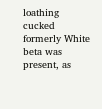loathing cucked formerly White beta was present, as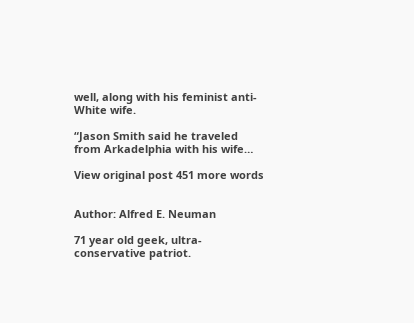well, along with his feminist anti-White wife.

“Jason Smith said he traveled from Arkadelphia with his wife…

View original post 451 more words


Author: Alfred E. Neuman

71 year old geek, ultra-conservative patriot.